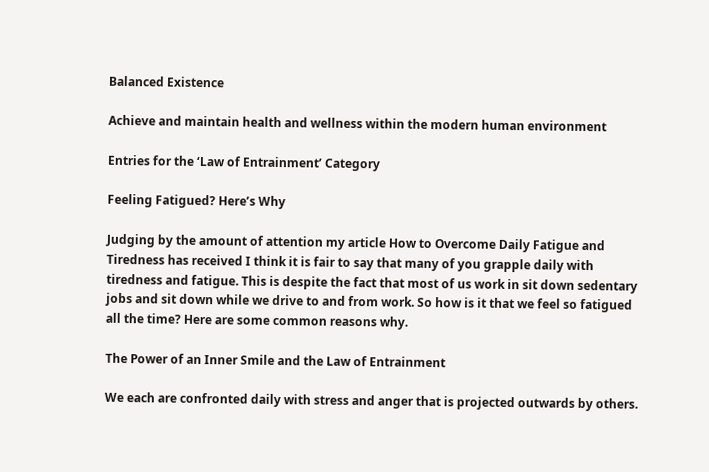Balanced Existence

Achieve and maintain health and wellness within the modern human environment

Entries for the ‘Law of Entrainment’ Category

Feeling Fatigued? Here’s Why

Judging by the amount of attention my article How to Overcome Daily Fatigue and Tiredness has received I think it is fair to say that many of you grapple daily with tiredness and fatigue. This is despite the fact that most of us work in sit down sedentary jobs and sit down while we drive to and from work. So how is it that we feel so fatigued all the time? Here are some common reasons why.

The Power of an Inner Smile and the Law of Entrainment

We each are confronted daily with stress and anger that is projected outwards by others.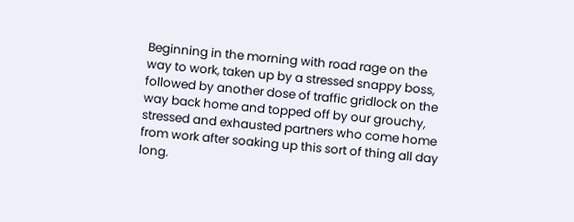Beginning in the morning with road rage on the way to work, taken up by a stressed snappy boss, followed by another dose of traffic gridlock on the way back home and topped off by our grouchy, stressed and exhausted partners who come home from work after soaking up this sort of thing all day long.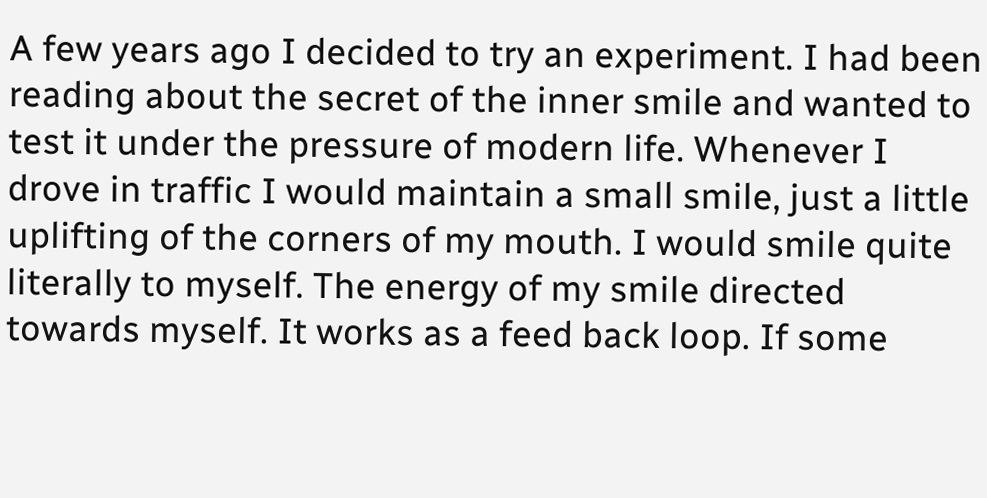A few years ago I decided to try an experiment. I had been reading about the secret of the inner smile and wanted to test it under the pressure of modern life. Whenever I drove in traffic I would maintain a small smile, just a little uplifting of the corners of my mouth. I would smile quite literally to myself. The energy of my smile directed towards myself. It works as a feed back loop. If some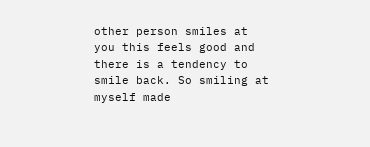other person smiles at you this feels good and there is a tendency to smile back. So smiling at myself made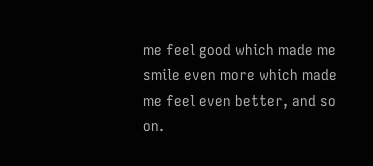me feel good which made me smile even more which made me feel even better, and so on.